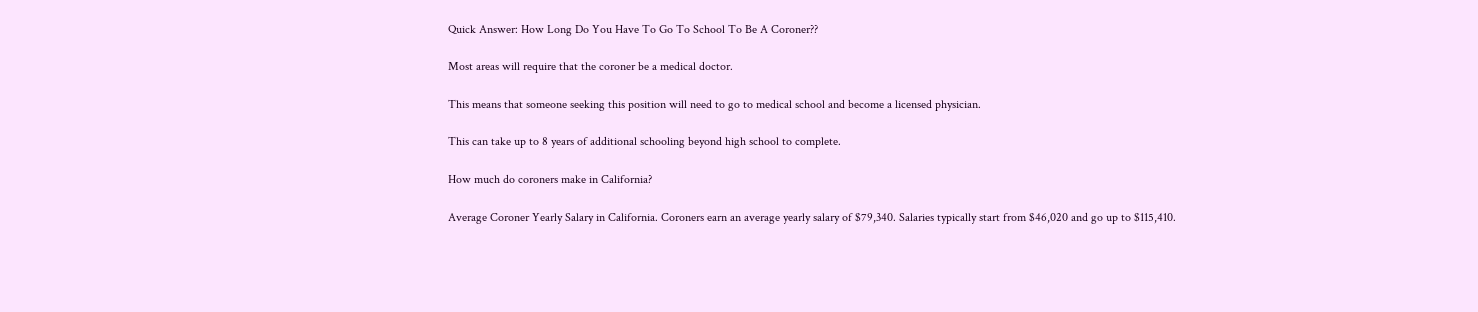Quick Answer: How Long Do You Have To Go To School To Be A Coroner??

Most areas will require that the coroner be a medical doctor.

This means that someone seeking this position will need to go to medical school and become a licensed physician.

This can take up to 8 years of additional schooling beyond high school to complete.

How much do coroners make in California?

Average Coroner Yearly Salary in California. Coroners earn an average yearly salary of $79,340. Salaries typically start from $46,020 and go up to $115,410.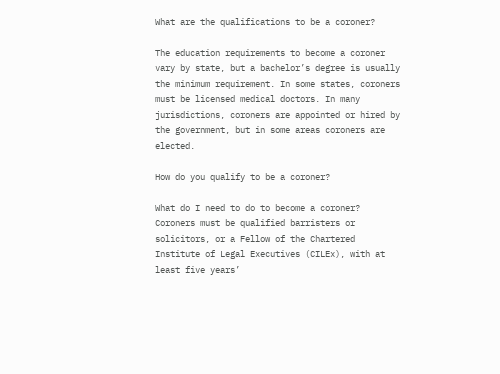What are the qualifications to be a coroner?

The education requirements to become a coroner vary by state, but a bachelor’s degree is usually the minimum requirement. In some states, coroners must be licensed medical doctors. In many jurisdictions, coroners are appointed or hired by the government, but in some areas coroners are elected.

How do you qualify to be a coroner?

What do I need to do to become a coroner? Coroners must be qualified barristers or solicitors, or a Fellow of the Chartered Institute of Legal Executives (CILEx), with at least five years’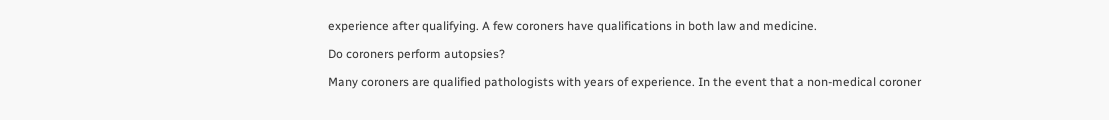experience after qualifying. A few coroners have qualifications in both law and medicine.

Do coroners perform autopsies?

Many coroners are qualified pathologists with years of experience. In the event that a non-medical coroner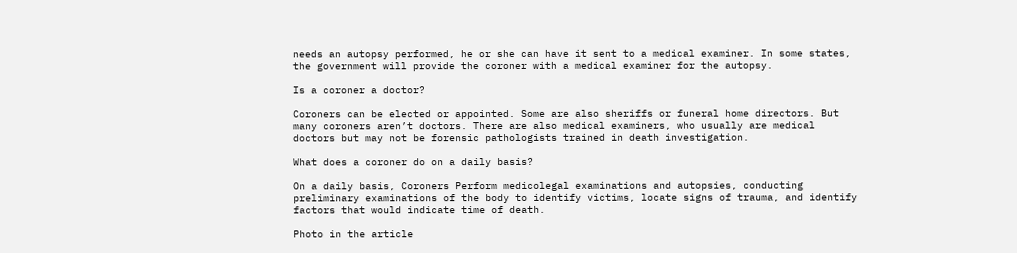needs an autopsy performed, he or she can have it sent to a medical examiner. In some states, the government will provide the coroner with a medical examiner for the autopsy.

Is a coroner a doctor?

Coroners can be elected or appointed. Some are also sheriffs or funeral home directors. But many coroners aren’t doctors. There are also medical examiners, who usually are medical doctors but may not be forensic pathologists trained in death investigation.

What does a coroner do on a daily basis?

On a daily basis, Coroners Perform medicolegal examinations and autopsies, conducting preliminary examinations of the body to identify victims, locate signs of trauma, and identify factors that would indicate time of death.

Photo in the article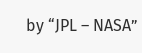by “JPL – NASA”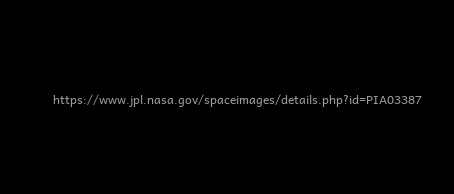https://www.jpl.nasa.gov/spaceimages/details.php?id=PIA03387